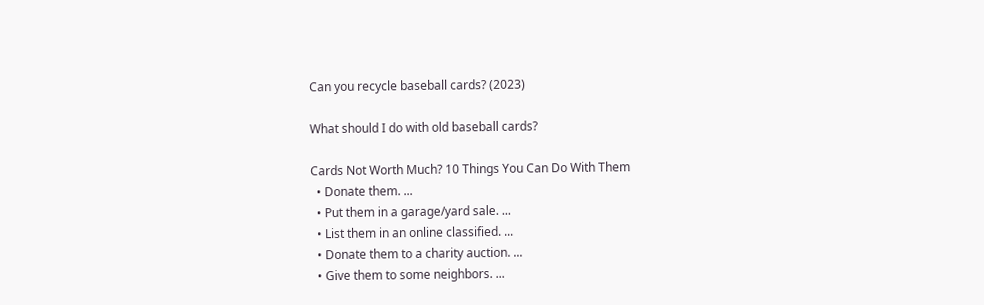Can you recycle baseball cards? (2023)

What should I do with old baseball cards?

Cards Not Worth Much? 10 Things You Can Do With Them
  • Donate them. ...
  • Put them in a garage/yard sale. ...
  • List them in an online classified. ...
  • Donate them to a charity auction. ...
  • Give them to some neighbors. ...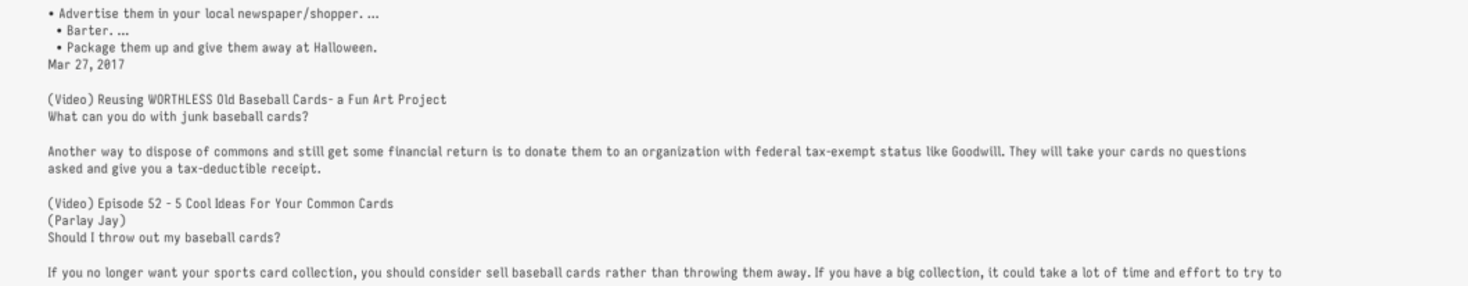• Advertise them in your local newspaper/shopper. ...
  • Barter. ...
  • Package them up and give them away at Halloween.
Mar 27, 2017

(Video) Reusing WORTHLESS Old Baseball Cards- a Fun Art Project
What can you do with junk baseball cards?

Another way to dispose of commons and still get some financial return is to donate them to an organization with federal tax-exempt status like Goodwill. They will take your cards no questions asked and give you a tax-deductible receipt.

(Video) Episode 52 - 5 Cool Ideas For Your Common Cards
(Parlay Jay)
Should I throw out my baseball cards?

If you no longer want your sports card collection, you should consider sell baseball cards rather than throwing them away. If you have a big collection, it could take a lot of time and effort to try to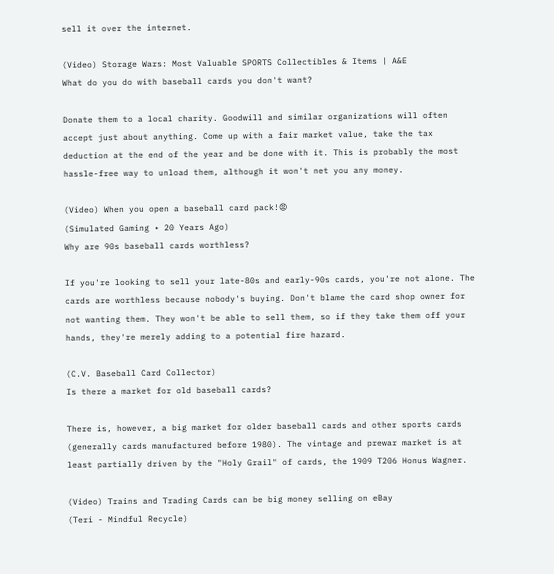sell it over the internet.

(Video) Storage Wars: Most Valuable SPORTS Collectibles & Items | A&E
What do you do with baseball cards you don't want?

Donate them to a local charity. Goodwill and similar organizations will often accept just about anything. Come up with a fair market value, take the tax deduction at the end of the year and be done with it. This is probably the most hassle-free way to unload them, although it won't net you any money.

(Video) When you open a baseball card pack!😡
(Simulated Gaming • 20 Years Ago)
Why are 90s baseball cards worthless?

If you're looking to sell your late-80s and early-90s cards, you're not alone. The cards are worthless because nobody's buying. Don't blame the card shop owner for not wanting them. They won't be able to sell them, so if they take them off your hands, they're merely adding to a potential fire hazard.

(C.V. Baseball Card Collector)
Is there a market for old baseball cards?

There is, however, a big market for older baseball cards and other sports cards (generally cards manufactured before 1980). The vintage and prewar market is at least partially driven by the "Holy Grail" of cards, the 1909 T206 Honus Wagner.

(Video) Trains and Trading Cards can be big money selling on eBay
(Teri - Mindful Recycle)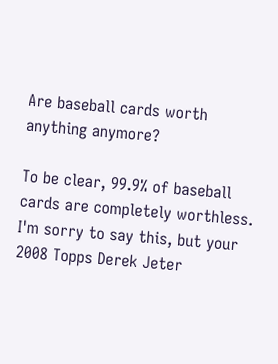Are baseball cards worth anything anymore?

To be clear, 99.9% of baseball cards are completely worthless. I'm sorry to say this, but your 2008 Topps Derek Jeter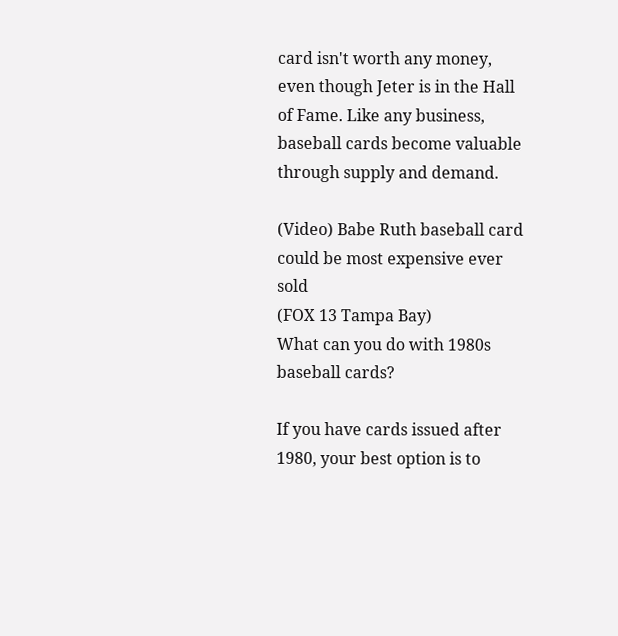card isn't worth any money, even though Jeter is in the Hall of Fame. Like any business, baseball cards become valuable through supply and demand.

(Video) Babe Ruth baseball card could be most expensive ever sold
(FOX 13 Tampa Bay)
What can you do with 1980s baseball cards?

If you have cards issued after 1980, your best option is to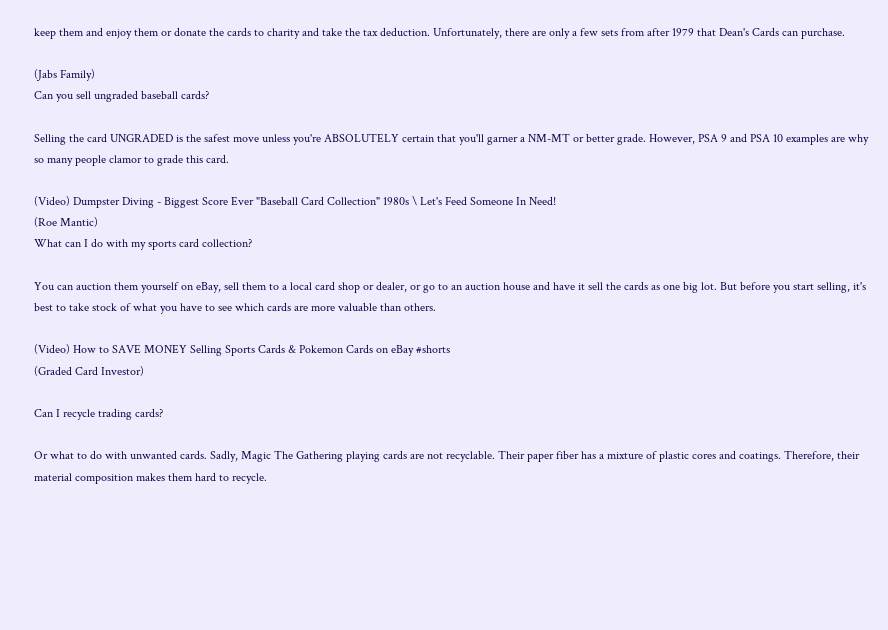keep them and enjoy them or donate the cards to charity and take the tax deduction. Unfortunately, there are only a few sets from after 1979 that Dean's Cards can purchase.

(Jabs Family)
Can you sell ungraded baseball cards?

Selling the card UNGRADED is the safest move unless you're ABSOLUTELY certain that you'll garner a NM-MT or better grade. However, PSA 9 and PSA 10 examples are why so many people clamor to grade this card.

(Video) Dumpster Diving - Biggest Score Ever "Baseball Card Collection" 1980s \ Let's Feed Someone In Need!
(Roe Mantic)
What can I do with my sports card collection?

You can auction them yourself on eBay, sell them to a local card shop or dealer, or go to an auction house and have it sell the cards as one big lot. But before you start selling, it's best to take stock of what you have to see which cards are more valuable than others.

(Video) How to SAVE MONEY Selling Sports Cards & Pokemon Cards on eBay #shorts
(Graded Card Investor)

Can I recycle trading cards?

Or what to do with unwanted cards. Sadly, Magic The Gathering playing cards are not recyclable. Their paper fiber has a mixture of plastic cores and coatings. Therefore, their material composition makes them hard to recycle.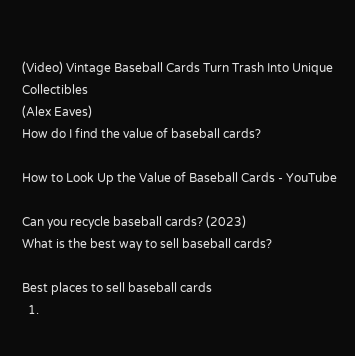(Video) Vintage Baseball Cards Turn Trash Into Unique Collectibles
(Alex Eaves)
How do I find the value of baseball cards?

How to Look Up the Value of Baseball Cards - YouTube

Can you recycle baseball cards? (2023)
What is the best way to sell baseball cards?

Best places to sell baseball cards
  1.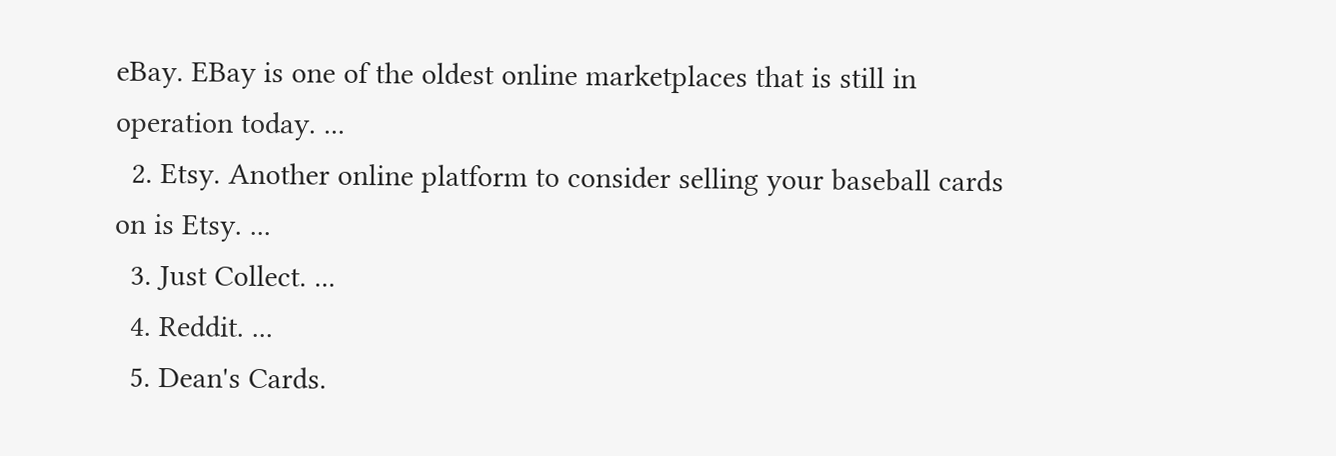eBay. EBay is one of the oldest online marketplaces that is still in operation today. ...
  2. Etsy. Another online platform to consider selling your baseball cards on is Etsy. ...
  3. Just Collect. ...
  4. Reddit. ...
  5. Dean's Cards.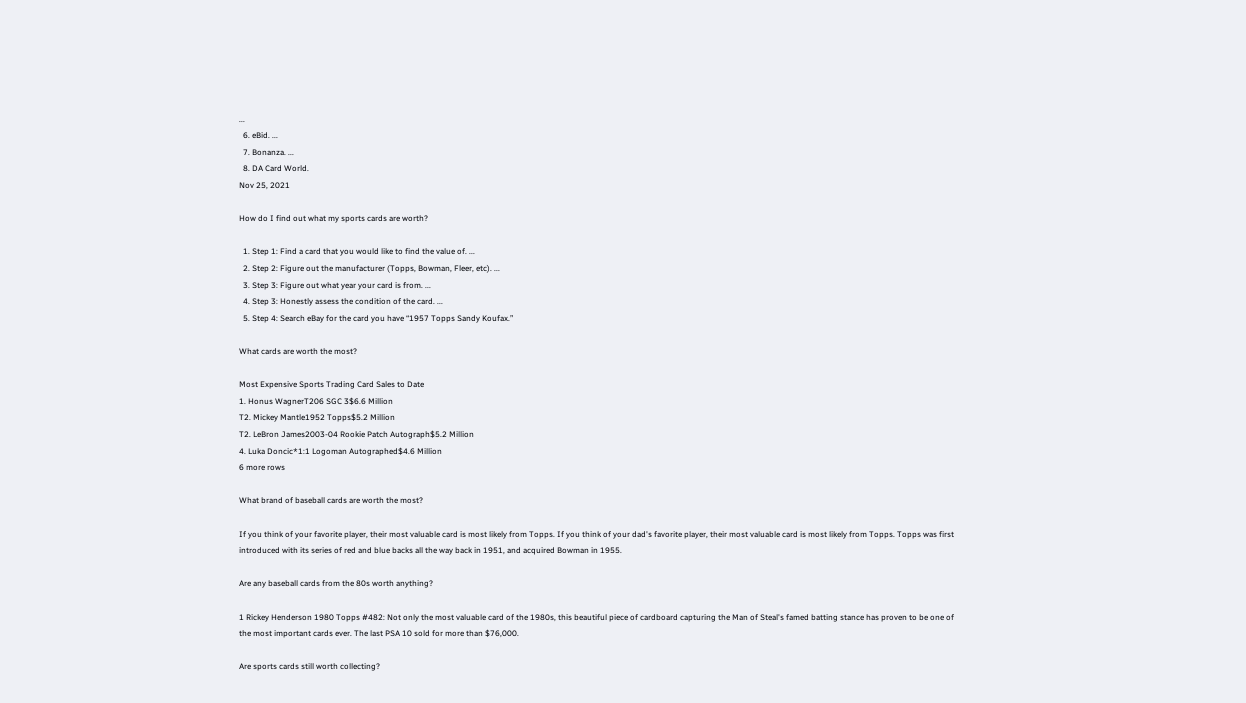...
  6. eBid. ...
  7. Bonanza. ...
  8. DA Card World.
Nov 25, 2021

How do I find out what my sports cards are worth?

  1. Step 1: Find a card that you would like to find the value of. ...
  2. Step 2: Figure out the manufacturer (Topps, Bowman, Fleer, etc). ...
  3. Step 3: Figure out what year your card is from. ...
  4. Step 3: Honestly assess the condition of the card. ...
  5. Step 4: Search eBay for the card you have “1957 Topps Sandy Koufax.”

What cards are worth the most?

Most Expensive Sports Trading Card Sales to Date
1. Honus WagnerT206 SGC 3$6.6 Million
T2. Mickey Mantle1952 Topps$5.2 Million
T2. LeBron James2003-04 Rookie Patch Autograph$5.2 Million
4. Luka Doncic*1:1 Logoman Autographed$4.6 Million
6 more rows

What brand of baseball cards are worth the most?

If you think of your favorite player, their most valuable card is most likely from Topps. If you think of your dad's favorite player, their most valuable card is most likely from Topps. Topps was first introduced with its series of red and blue backs all the way back in 1951, and acquired Bowman in 1955.

Are any baseball cards from the 80s worth anything?

1 Rickey Henderson 1980 Topps #482: Not only the most valuable card of the 1980s, this beautiful piece of cardboard capturing the Man of Steal's famed batting stance has proven to be one of the most important cards ever. The last PSA 10 sold for more than $76,000.

Are sports cards still worth collecting?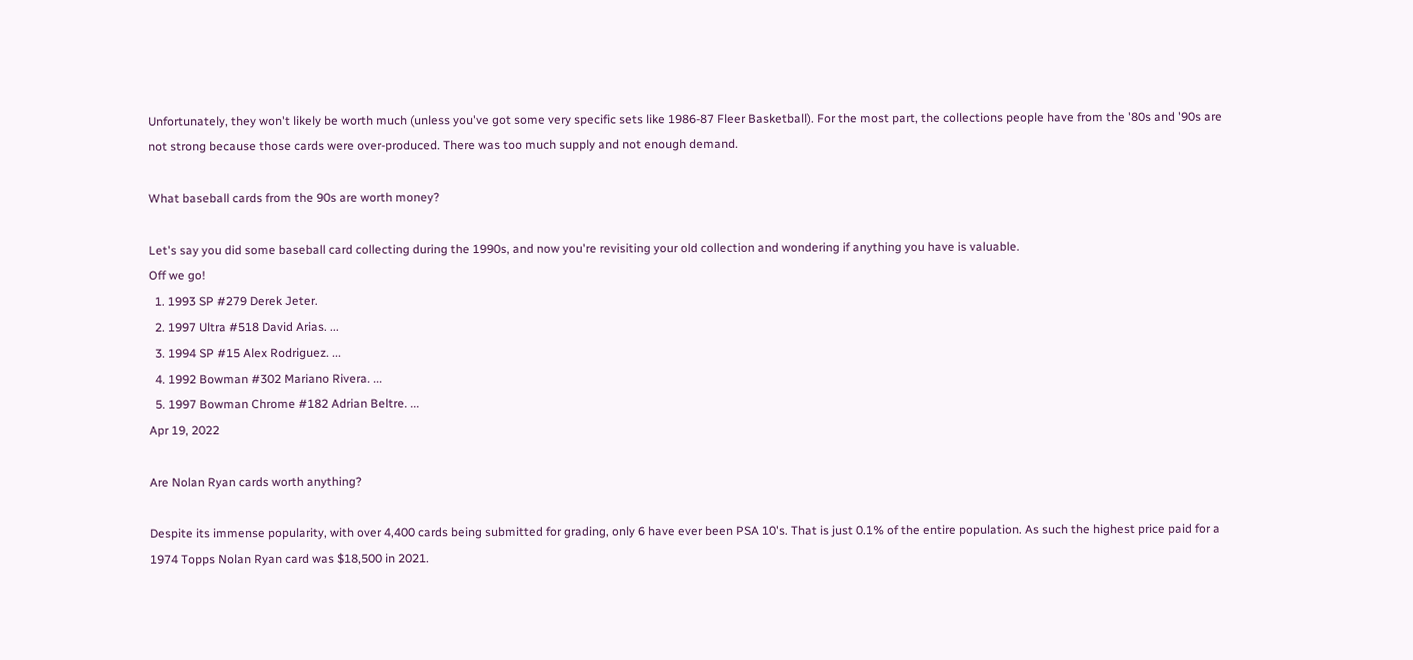Unfortunately, they won't likely be worth much (unless you've got some very specific sets like 1986-87 Fleer Basketball). For the most part, the collections people have from the '80s and '90s are not strong because those cards were over-produced. There was too much supply and not enough demand.

What baseball cards from the 90s are worth money?

Let's say you did some baseball card collecting during the 1990s, and now you're revisiting your old collection and wondering if anything you have is valuable.
Off we go!
  1. 1993 SP #279 Derek Jeter.
  2. 1997 Ultra #518 David Arias. ...
  3. 1994 SP #15 Alex Rodriguez. ...
  4. 1992 Bowman #302 Mariano Rivera. ...
  5. 1997 Bowman Chrome #182 Adrian Beltre. ...
Apr 19, 2022

Are Nolan Ryan cards worth anything?

Despite its immense popularity, with over 4,400 cards being submitted for grading, only 6 have ever been PSA 10's. That is just 0.1% of the entire population. As such the highest price paid for a 1974 Topps Nolan Ryan card was $18,500 in 2021.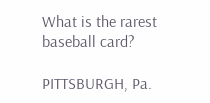What is the rarest baseball card?

PITTSBURGH, Pa.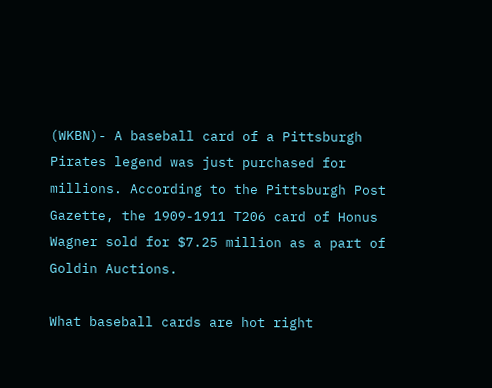(WKBN)- A baseball card of a Pittsburgh Pirates legend was just purchased for millions. According to the Pittsburgh Post Gazette, the 1909-1911 T206 card of Honus Wagner sold for $7.25 million as a part of Goldin Auctions.

What baseball cards are hot right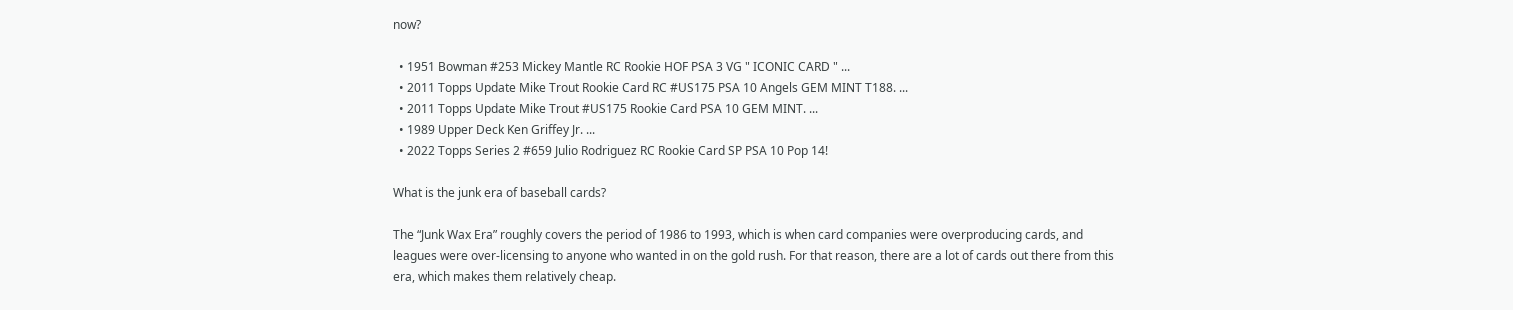now?

  • 1951 Bowman #253 Mickey Mantle RC Rookie HOF PSA 3 VG " ICONIC CARD " ...
  • 2011 Topps Update Mike Trout Rookie Card RC #US175 PSA 10 Angels GEM MINT T188. ...
  • 2011 Topps Update Mike Trout #US175 Rookie Card PSA 10 GEM MINT. ...
  • 1989 Upper Deck Ken Griffey Jr. ...
  • 2022 Topps Series 2 #659 Julio Rodriguez RC Rookie Card SP PSA 10 Pop 14!

What is the junk era of baseball cards?

The “Junk Wax Era” roughly covers the period of 1986 to 1993, which is when card companies were overproducing cards, and leagues were over-licensing to anyone who wanted in on the gold rush. For that reason, there are a lot of cards out there from this era, which makes them relatively cheap.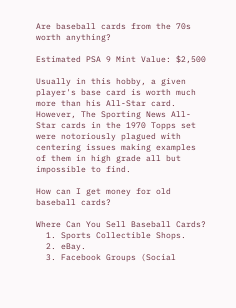Are baseball cards from the 70s worth anything?

Estimated PSA 9 Mint Value: $2,500

Usually in this hobby, a given player's base card is worth much more than his All-Star card. However, The Sporting News All-Star cards in the 1970 Topps set were notoriously plagued with centering issues making examples of them in high grade all but impossible to find.

How can I get money for old baseball cards?

Where Can You Sell Baseball Cards?
  1. Sports Collectible Shops.
  2. eBay.
  3. Facebook Groups (Social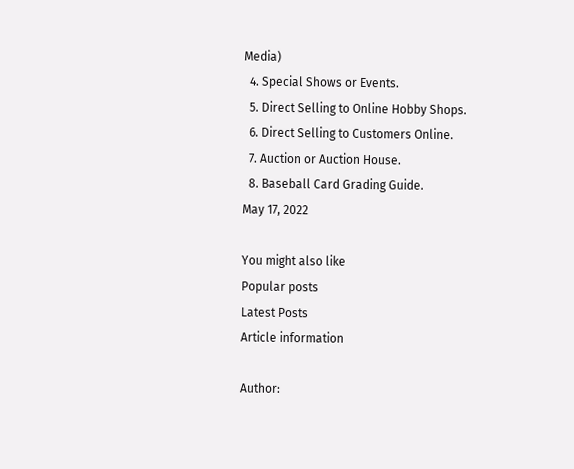Media)
  4. Special Shows or Events.
  5. Direct Selling to Online Hobby Shops.
  6. Direct Selling to Customers Online.
  7. Auction or Auction House.
  8. Baseball Card Grading Guide.
May 17, 2022

You might also like
Popular posts
Latest Posts
Article information

Author: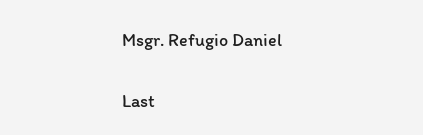Msgr. Refugio Daniel

Last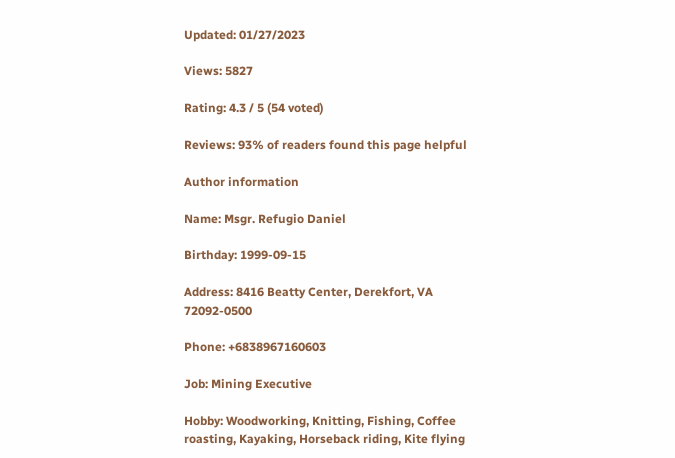Updated: 01/27/2023

Views: 5827

Rating: 4.3 / 5 (54 voted)

Reviews: 93% of readers found this page helpful

Author information

Name: Msgr. Refugio Daniel

Birthday: 1999-09-15

Address: 8416 Beatty Center, Derekfort, VA 72092-0500

Phone: +6838967160603

Job: Mining Executive

Hobby: Woodworking, Knitting, Fishing, Coffee roasting, Kayaking, Horseback riding, Kite flying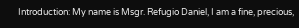Introduction: My name is Msgr. Refugio Daniel, I am a fine, precious,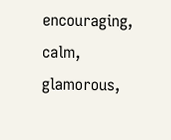encouraging, calm, glamorous,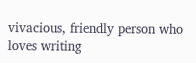vivacious, friendly person who loves writing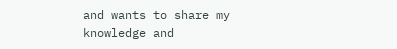and wants to share my knowledge and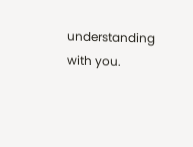understanding with you.